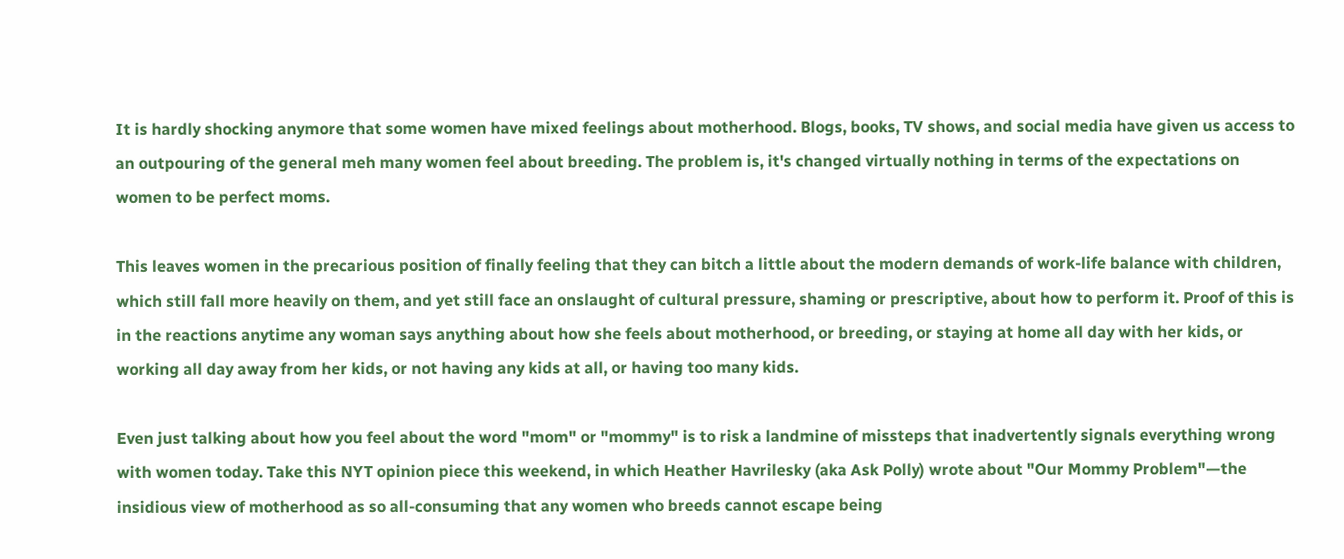It is hardly shocking anymore that some women have mixed feelings about motherhood. Blogs, books, TV shows, and social media have given us access to an outpouring of the general meh many women feel about breeding. The problem is, it's changed virtually nothing in terms of the expectations on women to be perfect moms.

This leaves women in the precarious position of finally feeling that they can bitch a little about the modern demands of work-life balance with children, which still fall more heavily on them, and yet still face an onslaught of cultural pressure, shaming or prescriptive, about how to perform it. Proof of this is in the reactions anytime any woman says anything about how she feels about motherhood, or breeding, or staying at home all day with her kids, or working all day away from her kids, or not having any kids at all, or having too many kids.

Even just talking about how you feel about the word "mom" or "mommy" is to risk a landmine of missteps that inadvertently signals everything wrong with women today. Take this NYT opinion piece this weekend, in which Heather Havrilesky (aka Ask Polly) wrote about "Our Mommy Problem"—the insidious view of motherhood as so all-consuming that any women who breeds cannot escape being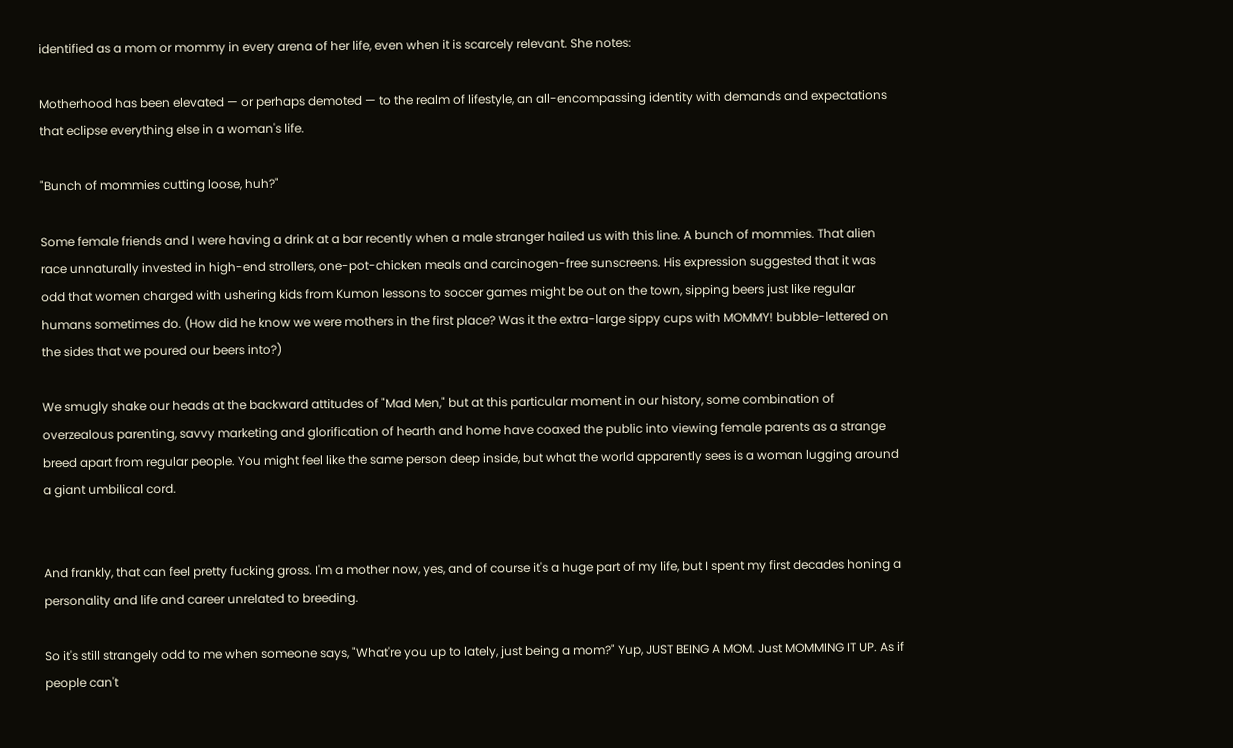identified as a mom or mommy in every arena of her life, even when it is scarcely relevant. She notes:

Motherhood has been elevated — or perhaps demoted — to the realm of lifestyle, an all-encompassing identity with demands and expectations that eclipse everything else in a woman's life.

"Bunch of mommies cutting loose, huh?"

Some female friends and I were having a drink at a bar recently when a male stranger hailed us with this line. A bunch of mommies. That alien race unnaturally invested in high-end strollers, one-pot-chicken meals and carcinogen-free sunscreens. His expression suggested that it was odd that women charged with ushering kids from Kumon lessons to soccer games might be out on the town, sipping beers just like regular humans sometimes do. (How did he know we were mothers in the first place? Was it the extra-large sippy cups with MOMMY! bubble-lettered on the sides that we poured our beers into?)

We smugly shake our heads at the backward attitudes of "Mad Men," but at this particular moment in our history, some combination of overzealous parenting, savvy marketing and glorification of hearth and home have coaxed the public into viewing female parents as a strange breed apart from regular people. You might feel like the same person deep inside, but what the world apparently sees is a woman lugging around a giant umbilical cord.


And frankly, that can feel pretty fucking gross. I'm a mother now, yes, and of course it's a huge part of my life, but I spent my first decades honing a personality and life and career unrelated to breeding.

So it's still strangely odd to me when someone says, "What're you up to lately, just being a mom?" Yup, JUST BEING A MOM. Just MOMMING IT UP. As if people can't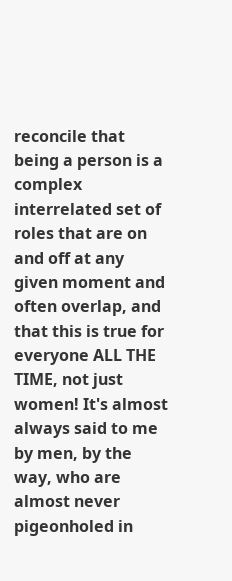reconcile that being a person is a complex interrelated set of roles that are on and off at any given moment and often overlap, and that this is true for everyone ALL THE TIME, not just women! It's almost always said to me by men, by the way, who are almost never pigeonholed in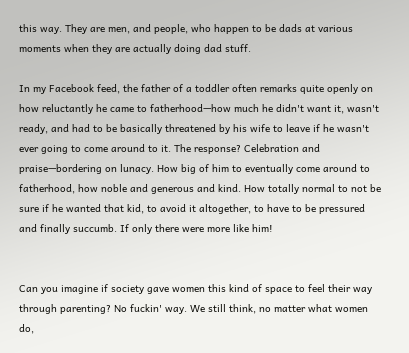this way. They are men, and people, who happen to be dads at various moments when they are actually doing dad stuff.

In my Facebook feed, the father of a toddler often remarks quite openly on how reluctantly he came to fatherhood—how much he didn't want it, wasn't ready, and had to be basically threatened by his wife to leave if he wasn't ever going to come around to it. The response? Celebration and praise—bordering on lunacy. How big of him to eventually come around to fatherhood, how noble and generous and kind. How totally normal to not be sure if he wanted that kid, to avoid it altogether, to have to be pressured and finally succumb. If only there were more like him!


Can you imagine if society gave women this kind of space to feel their way through parenting? No fuckin' way. We still think, no matter what women do,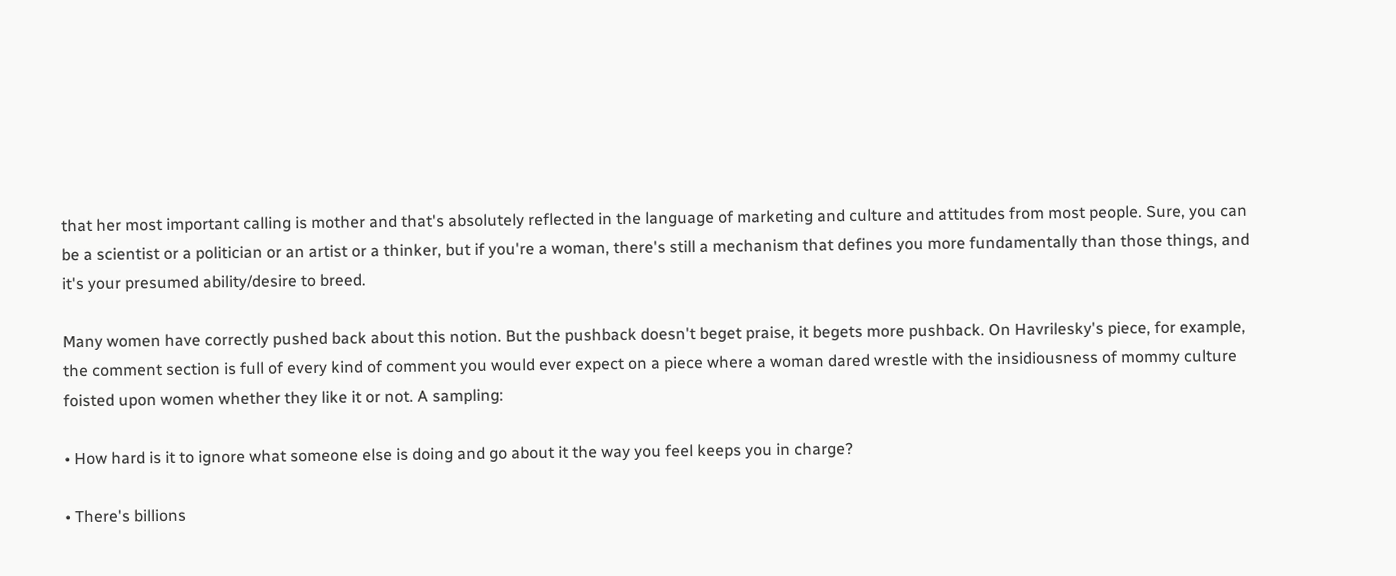that her most important calling is mother and that's absolutely reflected in the language of marketing and culture and attitudes from most people. Sure, you can be a scientist or a politician or an artist or a thinker, but if you're a woman, there's still a mechanism that defines you more fundamentally than those things, and it's your presumed ability/desire to breed.

Many women have correctly pushed back about this notion. But the pushback doesn't beget praise, it begets more pushback. On Havrilesky's piece, for example, the comment section is full of every kind of comment you would ever expect on a piece where a woman dared wrestle with the insidiousness of mommy culture foisted upon women whether they like it or not. A sampling:

• How hard is it to ignore what someone else is doing and go about it the way you feel keeps you in charge?

• There's billions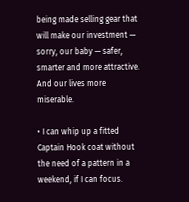being made selling gear that will make our investment — sorry, our baby — safer, smarter and more attractive. And our lives more miserable.

• I can whip up a fitted Captain Hook coat without the need of a pattern in a weekend, if I can focus.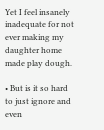Yet I feel insanely inadequate for not ever making my daughter home made play dough.

• But is it so hard to just ignore and even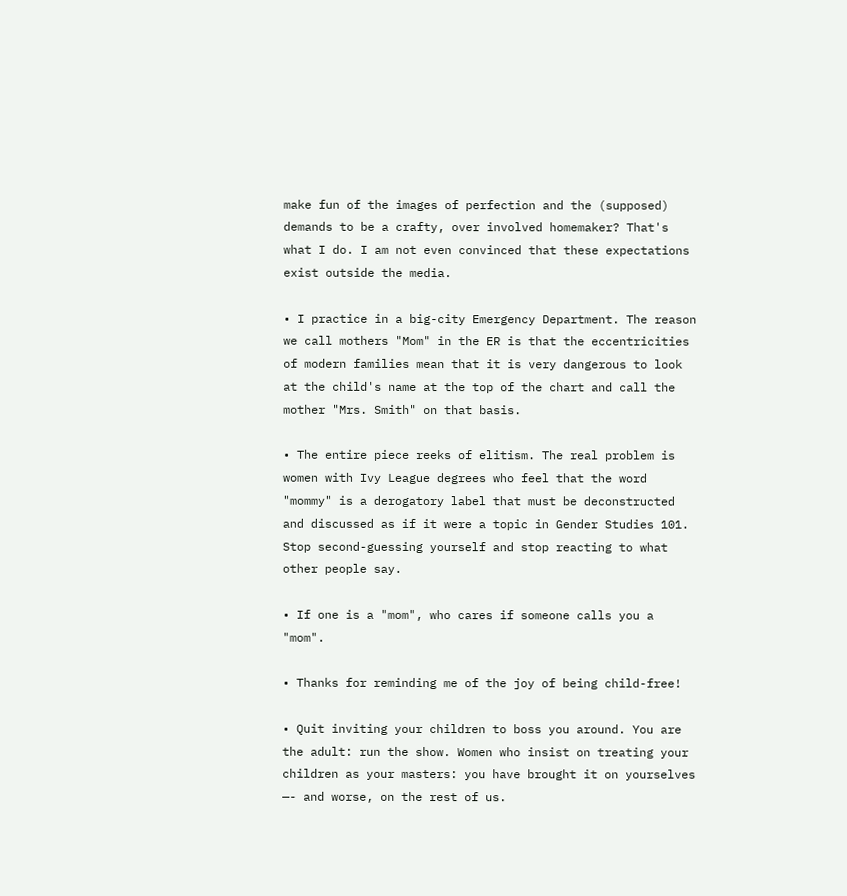make fun of the images of perfection and the (supposed) demands to be a crafty, over involved homemaker? That's what I do. I am not even convinced that these expectations exist outside the media.

• I practice in a big-city Emergency Department. The reason we call mothers "Mom" in the ER is that the eccentricities of modern families mean that it is very dangerous to look at the child's name at the top of the chart and call the mother "Mrs. Smith" on that basis.

• The entire piece reeks of elitism. The real problem is women with Ivy League degrees who feel that the word "mommy" is a derogatory label that must be deconstructed and discussed as if it were a topic in Gender Studies 101. Stop second-guessing yourself and stop reacting to what other people say.

• If one is a "mom", who cares if someone calls you a "mom".

• Thanks for reminding me of the joy of being child-free!

• Quit inviting your children to boss you around. You are the adult: run the show. Women who insist on treating your children as your masters: you have brought it on yourselves —- and worse, on the rest of us.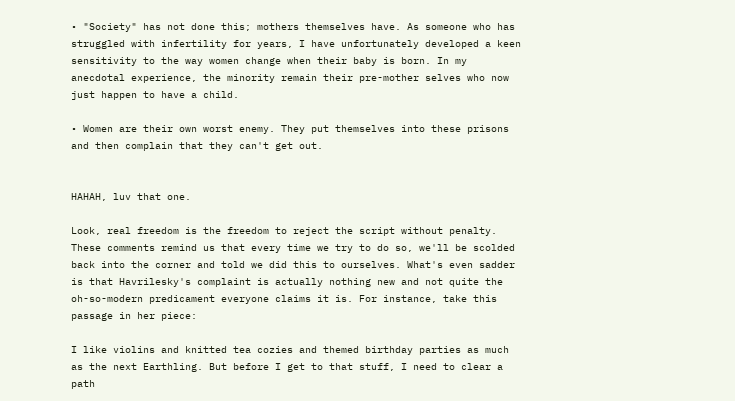• "Society" has not done this; mothers themselves have. As someone who has struggled with infertility for years, I have unfortunately developed a keen sensitivity to the way women change when their baby is born. In my anecdotal experience, the minority remain their pre-mother selves who now just happen to have a child.

• Women are their own worst enemy. They put themselves into these prisons and then complain that they can't get out.


HAHAH, luv that one.

Look, real freedom is the freedom to reject the script without penalty. These comments remind us that every time we try to do so, we'll be scolded back into the corner and told we did this to ourselves. What's even sadder is that Havrilesky's complaint is actually nothing new and not quite the oh-so-modern predicament everyone claims it is. For instance, take this passage in her piece:

I like violins and knitted tea cozies and themed birthday parties as much as the next Earthling. But before I get to that stuff, I need to clear a path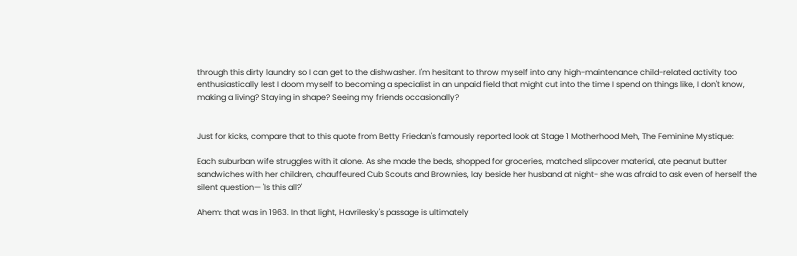through this dirty laundry so I can get to the dishwasher. I'm hesitant to throw myself into any high-maintenance child-related activity too enthusiastically lest I doom myself to becoming a specialist in an unpaid field that might cut into the time I spend on things like, I don't know, making a living? Staying in shape? Seeing my friends occasionally?


Just for kicks, compare that to this quote from Betty Friedan's famously reported look at Stage 1 Motherhood Meh, The Feminine Mystique:

Each suburban wife struggles with it alone. As she made the beds, shopped for groceries, matched slipcover material, ate peanut butter sandwiches with her children, chauffeured Cub Scouts and Brownies, lay beside her husband at night- she was afraid to ask even of herself the silent question— 'Is this all?'

Ahem: that was in 1963. In that light, Havrilesky's passage is ultimately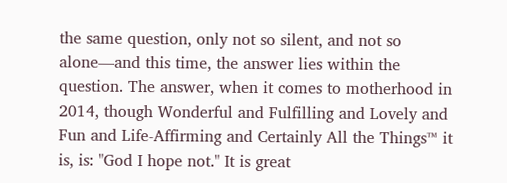the same question, only not so silent, and not so alone—and this time, the answer lies within the question. The answer, when it comes to motherhood in 2014, though Wonderful and Fulfilling and Lovely and Fun and Life-Affirming and Certainly All the Things™ it is, is: "God I hope not." It is great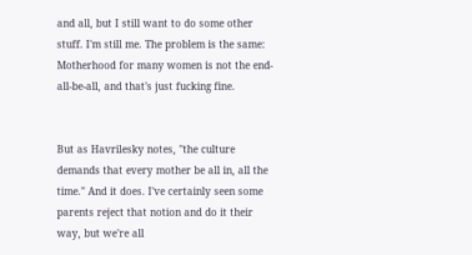and all, but I still want to do some other stuff. I'm still me. The problem is the same: Motherhood for many women is not the end-all-be-all, and that's just fucking fine.


But as Havrilesky notes, "the culture demands that every mother be all in, all the time." And it does. I've certainly seen some parents reject that notion and do it their way, but we're all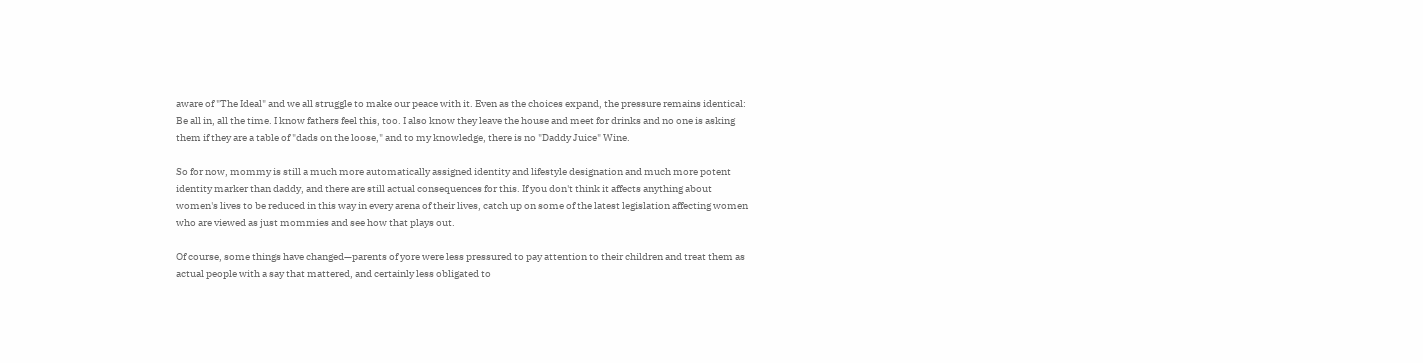aware of "The Ideal" and we all struggle to make our peace with it. Even as the choices expand, the pressure remains identical: Be all in, all the time. I know fathers feel this, too. I also know they leave the house and meet for drinks and no one is asking them if they are a table of "dads on the loose," and to my knowledge, there is no "Daddy Juice" Wine.

So for now, mommy is still a much more automatically assigned identity and lifestyle designation and much more potent identity marker than daddy, and there are still actual consequences for this. If you don't think it affects anything about women's lives to be reduced in this way in every arena of their lives, catch up on some of the latest legislation affecting women who are viewed as just mommies and see how that plays out.

Of course, some things have changed—parents of yore were less pressured to pay attention to their children and treat them as actual people with a say that mattered, and certainly less obligated to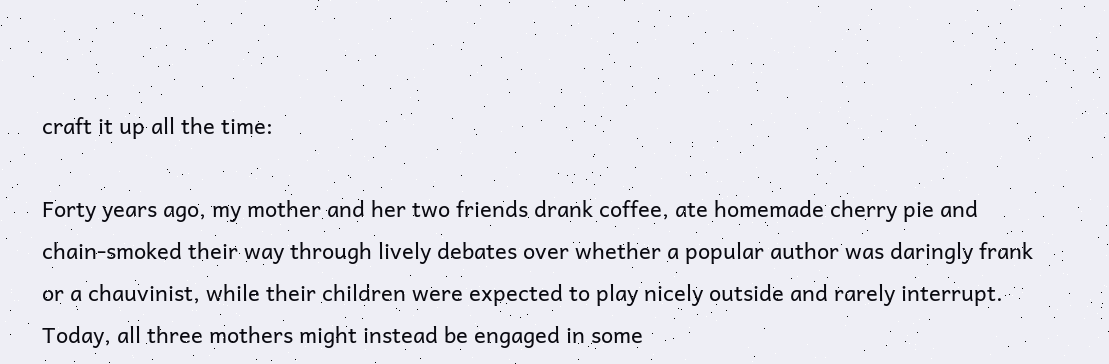craft it up all the time:

Forty years ago, my mother and her two friends drank coffee, ate homemade cherry pie and chain-smoked their way through lively debates over whether a popular author was daringly frank or a chauvinist, while their children were expected to play nicely outside and rarely interrupt. Today, all three mothers might instead be engaged in some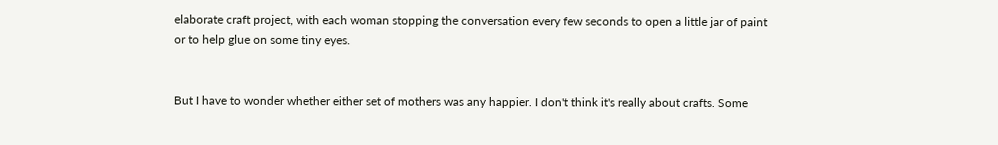elaborate craft project, with each woman stopping the conversation every few seconds to open a little jar of paint or to help glue on some tiny eyes.


But I have to wonder whether either set of mothers was any happier. I don't think it's really about crafts. Some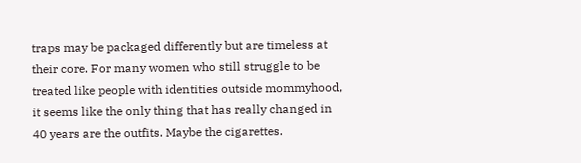traps may be packaged differently but are timeless at their core. For many women who still struggle to be treated like people with identities outside mommyhood, it seems like the only thing that has really changed in 40 years are the outfits. Maybe the cigarettes.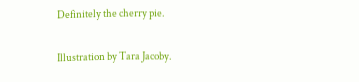Definitely the cherry pie.

Illustration by Tara Jacoby.